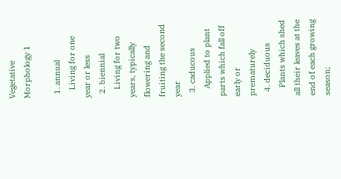Vegetative Morphology 1

  1. annual
    Living for one year or less
  2. biennial
    Living for two years, typically flowering and fruiting the second year
  3. caducous
    Applied to plant parts which fall off early or prematurely
  4. deciduous
    Plants which shed all their leaves at the end of each growing season;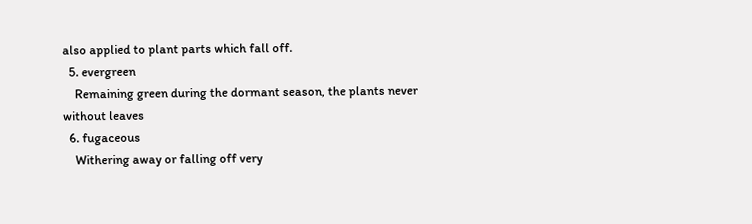also applied to plant parts which fall off.
  5. evergreen
    Remaining green during the dormant season, the plants never without leaves
  6. fugaceous
    Withering away or falling off very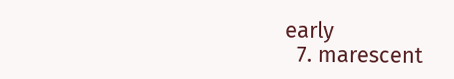early
  7. marescent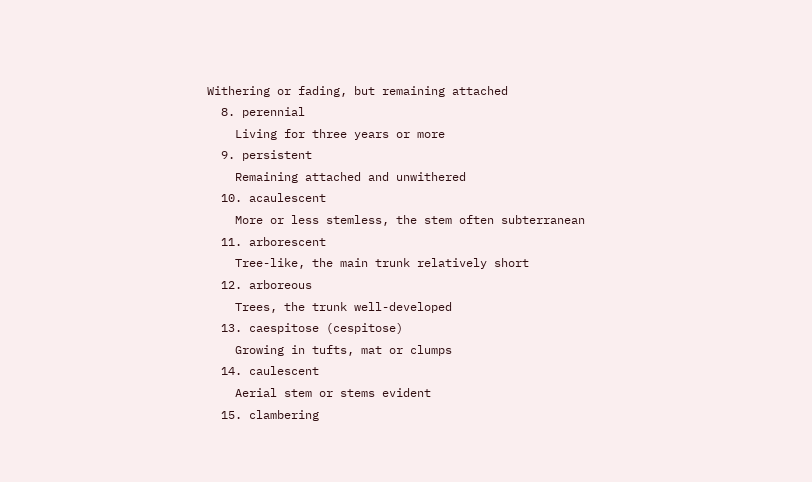Withering or fading, but remaining attached
  8. perennial
    Living for three years or more
  9. persistent
    Remaining attached and unwithered
  10. acaulescent
    More or less stemless, the stem often subterranean
  11. arborescent
    Tree-like, the main trunk relatively short
  12. arboreous
    Trees, the trunk well-developed
  13. caespitose (cespitose)
    Growing in tufts, mat or clumps
  14. caulescent
    Aerial stem or stems evident
  15. clambering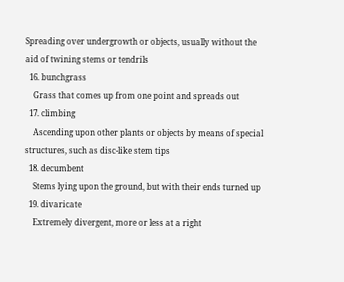Spreading over undergrowth or objects, usually without the aid of twining stems or tendrils
  16. bunchgrass
    Grass that comes up from one point and spreads out
  17. climbing
    Ascending upon other plants or objects by means of special structures, such as disc-like stem tips
  18. decumbent
    Stems lying upon the ground, but with their ends turned up
  19. divaricate
    Extremely divergent, more or less at a right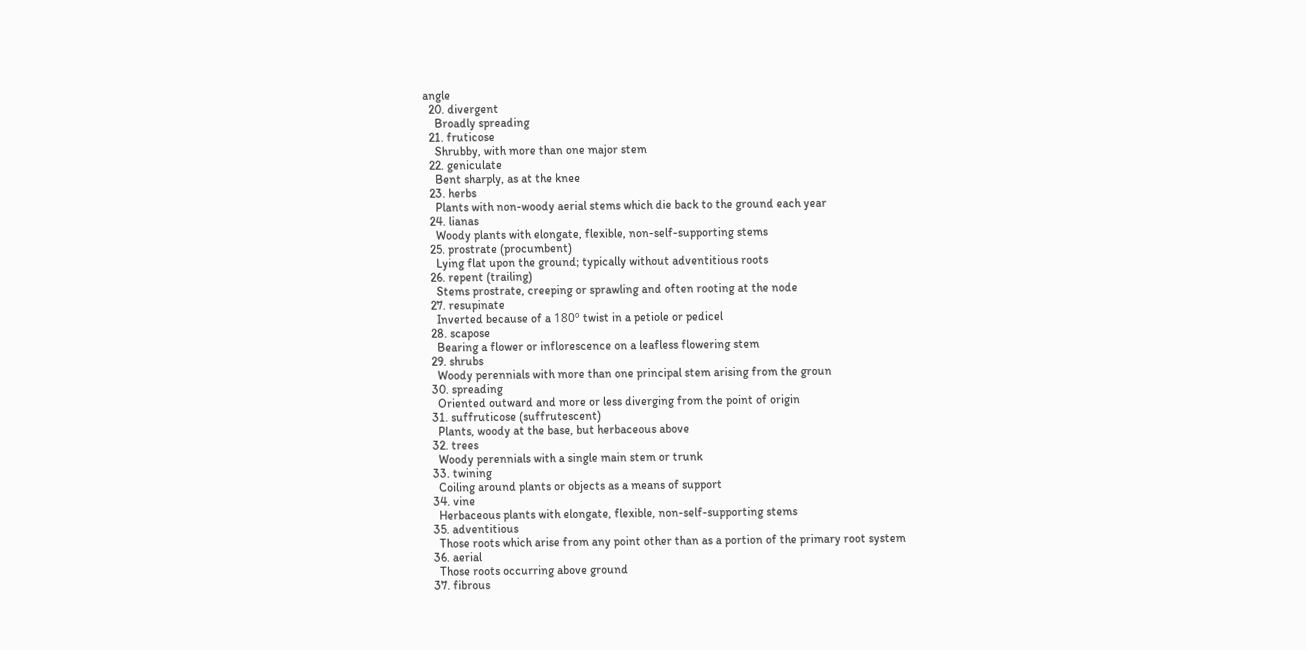angle
  20. divergent
    Broadly spreading
  21. fruticose
    Shrubby, with more than one major stem
  22. geniculate
    Bent sharply, as at the knee
  23. herbs
    Plants with non-woody aerial stems which die back to the ground each year
  24. lianas
    Woody plants with elongate, flexible, non-self-supporting stems
  25. prostrate (procumbent)
    Lying flat upon the ground; typically without adventitious roots
  26. repent (trailing)
    Stems prostrate, creeping or sprawling and often rooting at the node
  27. resupinate
    Inverted because of a 180º twist in a petiole or pedicel
  28. scapose
    Bearing a flower or inflorescence on a leafless flowering stem
  29. shrubs
    Woody perennials with more than one principal stem arising from the groun
  30. spreading
    Oriented outward and more or less diverging from the point of origin
  31. suffruticose (suffrutescent)
    Plants, woody at the base, but herbaceous above
  32. trees
    Woody perennials with a single main stem or trunk
  33. twining
    Coiling around plants or objects as a means of support
  34. vine
    Herbaceous plants with elongate, flexible, non-self-supporting stems
  35. adventitious
    Those roots which arise from any point other than as a portion of the primary root system
  36. aerial
    Those roots occurring above ground
  37. fibrous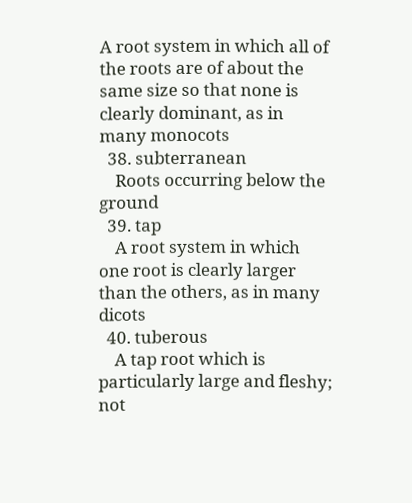A root system in which all of the roots are of about the same size so that none is clearly dominant, as in many monocots
  38. subterranean
    Roots occurring below the ground
  39. tap
    A root system in which one root is clearly larger than the others, as in many dicots
  40. tuberous
    A tap root which is particularly large and fleshy; not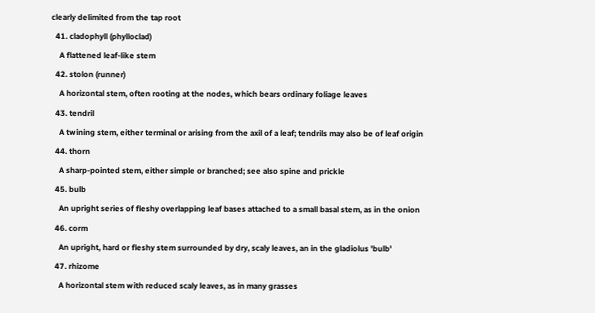clearly delimited from the tap root
  41. cladophyll (phylloclad)
    A flattened leaf-like stem
  42. stolon (runner)
    A horizontal stem, often rooting at the nodes, which bears ordinary foliage leaves
  43. tendril
    A twining stem, either terminal or arising from the axil of a leaf; tendrils may also be of leaf origin
  44. thorn
    A sharp-pointed stem, either simple or branched; see also spine and prickle
  45. bulb
    An upright series of fleshy overlapping leaf bases attached to a small basal stem, as in the onion
  46. corm
    An upright, hard or fleshy stem surrounded by dry, scaly leaves, an in the gladiolus 'bulb'
  47. rhizome
    A horizontal stem with reduced scaly leaves, as in many grasses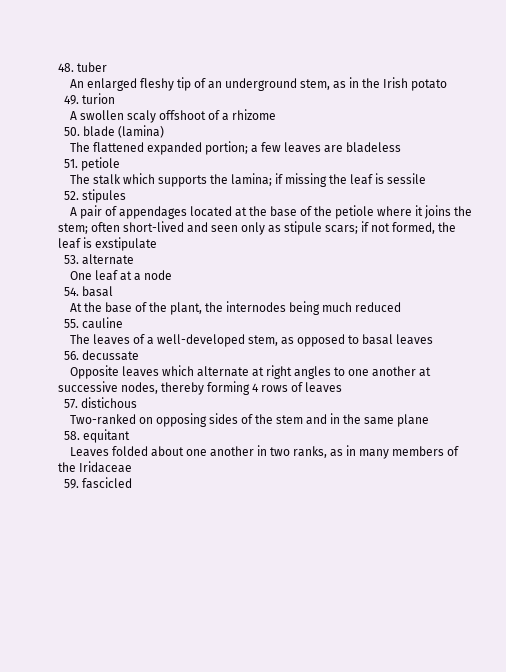48. tuber
    An enlarged fleshy tip of an underground stem, as in the Irish potato
  49. turion
    A swollen scaly offshoot of a rhizome
  50. blade (lamina)
    The flattened expanded portion; a few leaves are bladeless
  51. petiole
    The stalk which supports the lamina; if missing the leaf is sessile
  52. stipules
    A pair of appendages located at the base of the petiole where it joins the stem; often short-lived and seen only as stipule scars; if not formed, the leaf is exstipulate
  53. alternate
    One leaf at a node
  54. basal
    At the base of the plant, the internodes being much reduced
  55. cauline
    The leaves of a well-developed stem, as opposed to basal leaves
  56. decussate
    Opposite leaves which alternate at right angles to one another at successive nodes, thereby forming 4 rows of leaves
  57. distichous
    Two-ranked on opposing sides of the stem and in the same plane
  58. equitant
    Leaves folded about one another in two ranks, as in many members of the Iridaceae
  59. fascicled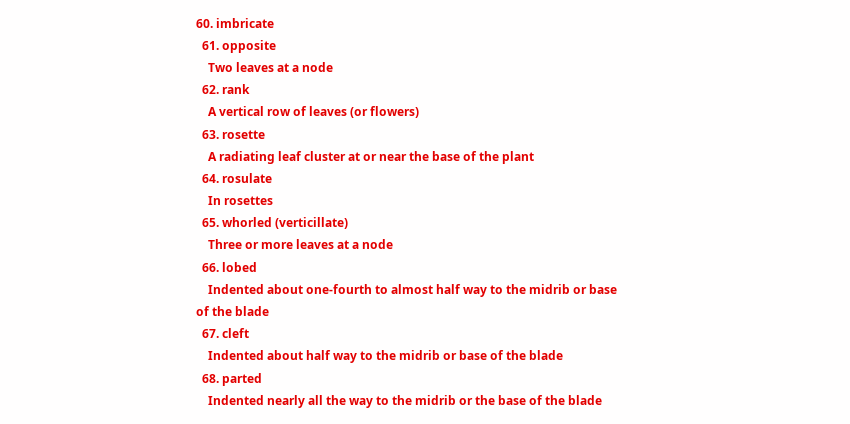60. imbricate
  61. opposite
    Two leaves at a node
  62. rank
    A vertical row of leaves (or flowers)
  63. rosette
    A radiating leaf cluster at or near the base of the plant
  64. rosulate
    In rosettes
  65. whorled (verticillate)
    Three or more leaves at a node
  66. lobed
    Indented about one-fourth to almost half way to the midrib or base of the blade
  67. cleft
    Indented about half way to the midrib or base of the blade
  68. parted
    Indented nearly all the way to the midrib or the base of the blade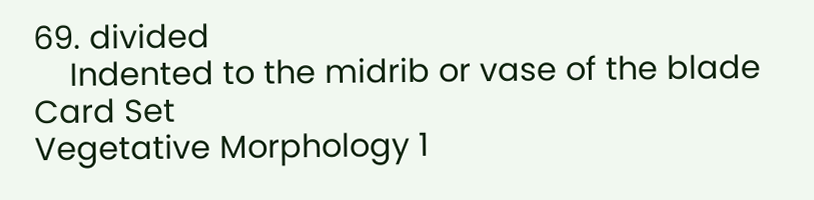69. divided
    Indented to the midrib or vase of the blade
Card Set
Vegetative Morphology 1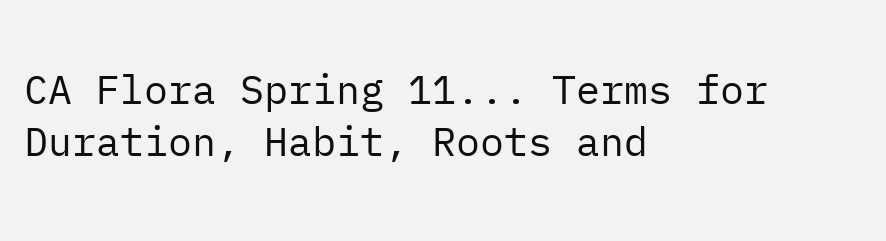CA Flora Spring 11... Terms for Duration, Habit, Roots and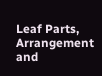Leaf Parts, Arrangement and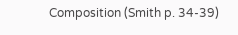Composition (Smith p. 34-39)